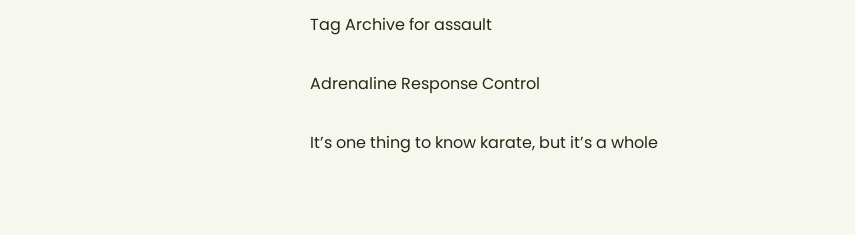Tag Archive for assault

Adrenaline Response Control

It’s one thing to know karate, but it’s a whole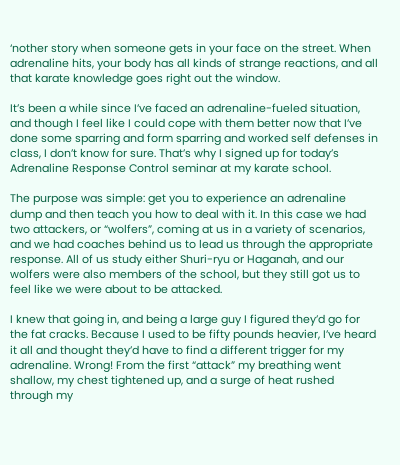‘nother story when someone gets in your face on the street. When adrenaline hits, your body has all kinds of strange reactions, and all that karate knowledge goes right out the window.

It’s been a while since I’ve faced an adrenaline-fueled situation, and though I feel like I could cope with them better now that I’ve done some sparring and form sparring and worked self defenses in class, I don’t know for sure. That’s why I signed up for today’s Adrenaline Response Control seminar at my karate school.

The purpose was simple: get you to experience an adrenaline dump and then teach you how to deal with it. In this case we had two attackers, or “wolfers”, coming at us in a variety of scenarios, and we had coaches behind us to lead us through the appropriate response. All of us study either Shuri-ryu or Haganah, and our wolfers were also members of the school, but they still got us to feel like we were about to be attacked.

I knew that going in, and being a large guy I figured they’d go for the fat cracks. Because I used to be fifty pounds heavier, I’ve heard it all and thought they’d have to find a different trigger for my adrenaline. Wrong! From the first “attack” my breathing went shallow, my chest tightened up, and a surge of heat rushed through my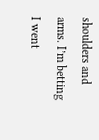shoulders and arms. I’m betting I went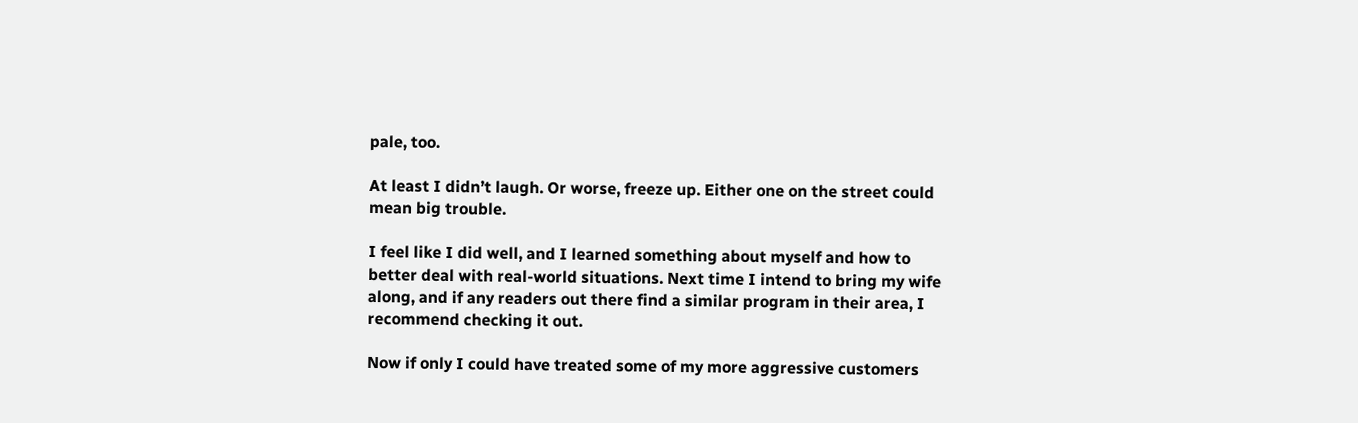pale, too.

At least I didn’t laugh. Or worse, freeze up. Either one on the street could mean big trouble.

I feel like I did well, and I learned something about myself and how to better deal with real-world situations. Next time I intend to bring my wife along, and if any readers out there find a similar program in their area, I recommend checking it out.

Now if only I could have treated some of my more aggressive customers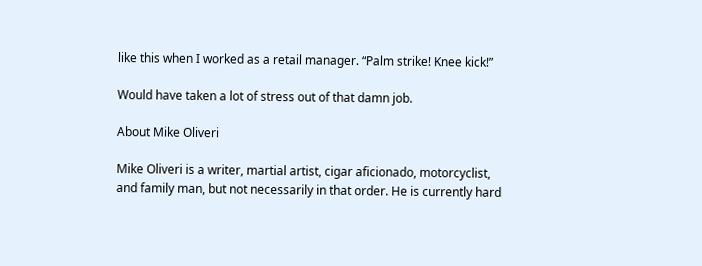like this when I worked as a retail manager. “Palm strike! Knee kick!”

Would have taken a lot of stress out of that damn job.

About Mike Oliveri

Mike Oliveri is a writer, martial artist, cigar aficionado, motorcyclist, and family man, but not necessarily in that order. He is currently hard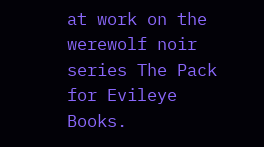at work on the werewolf noir series The Pack for Evileye Books.